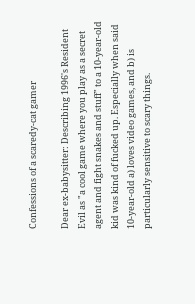Confessions of a scaredy-cat gamer

Dear ex-babysitter: Describing 1996's Resident Evil as "a cool game where you play as a secret agent and fight snakes and stuff" to a 10-year-old kid was kind of fucked up. Especially when said 10-year-old a) loves video games, and b) is particularly sensitive to scary things.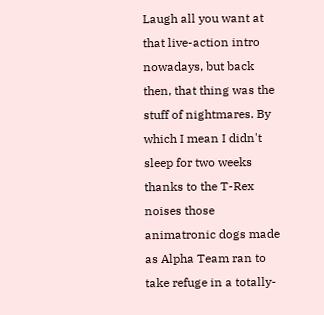Laugh all you want at that live-action intro nowadays, but back then, that thing was the stuff of nightmares. By which I mean I didn't sleep for two weeks thanks to the T-Rex noises those animatronic dogs made as Alpha Team ran to take refuge in a totally-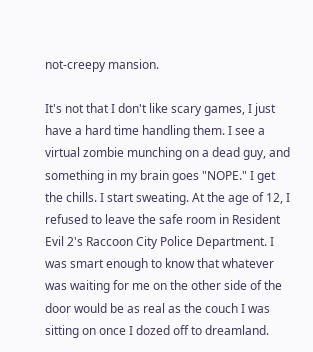not-creepy mansion.

It's not that I don't like scary games, I just have a hard time handling them. I see a virtual zombie munching on a dead guy, and something in my brain goes "NOPE." I get the chills. I start sweating. At the age of 12, I refused to leave the safe room in Resident Evil 2's Raccoon City Police Department. I was smart enough to know that whatever was waiting for me on the other side of the door would be as real as the couch I was sitting on once I dozed off to dreamland.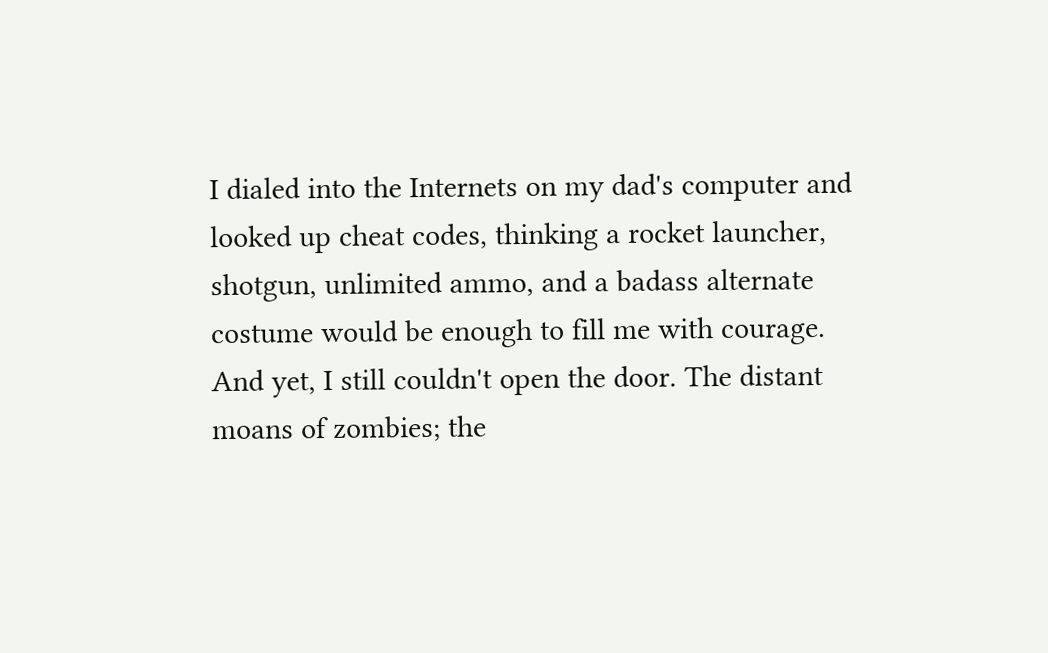I dialed into the Internets on my dad's computer and looked up cheat codes, thinking a rocket launcher, shotgun, unlimited ammo, and a badass alternate costume would be enough to fill me with courage. And yet, I still couldn't open the door. The distant moans of zombies; the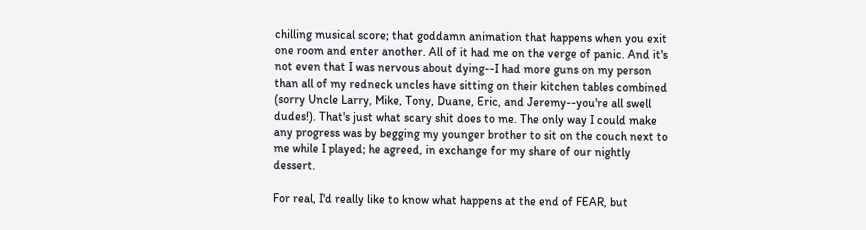chilling musical score; that goddamn animation that happens when you exit one room and enter another. All of it had me on the verge of panic. And it's not even that I was nervous about dying--I had more guns on my person than all of my redneck uncles have sitting on their kitchen tables combined (sorry Uncle Larry, Mike, Tony, Duane, Eric, and Jeremy--you're all swell dudes!). That's just what scary shit does to me. The only way I could make any progress was by begging my younger brother to sit on the couch next to me while I played; he agreed, in exchange for my share of our nightly dessert.

For real, I'd really like to know what happens at the end of FEAR, but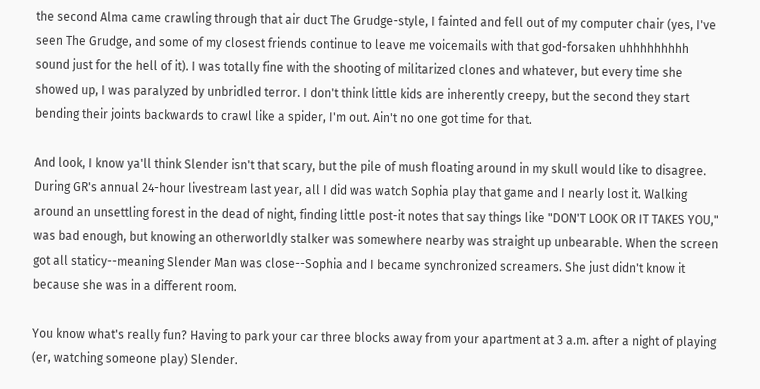the second Alma came crawling through that air duct The Grudge-style, I fainted and fell out of my computer chair (yes, I've seen The Grudge, and some of my closest friends continue to leave me voicemails with that god-forsaken uhhhhhhhhh sound just for the hell of it). I was totally fine with the shooting of militarized clones and whatever, but every time she showed up, I was paralyzed by unbridled terror. I don't think little kids are inherently creepy, but the second they start bending their joints backwards to crawl like a spider, I'm out. Ain't no one got time for that.

And look, I know ya'll think Slender isn't that scary, but the pile of mush floating around in my skull would like to disagree. During GR's annual 24-hour livestream last year, all I did was watch Sophia play that game and I nearly lost it. Walking around an unsettling forest in the dead of night, finding little post-it notes that say things like "DON'T LOOK OR IT TAKES YOU," was bad enough, but knowing an otherworldly stalker was somewhere nearby was straight up unbearable. When the screen got all staticy--meaning Slender Man was close--Sophia and I became synchronized screamers. She just didn't know it because she was in a different room.

You know what's really fun? Having to park your car three blocks away from your apartment at 3 a.m. after a night of playing (er, watching someone play) Slender.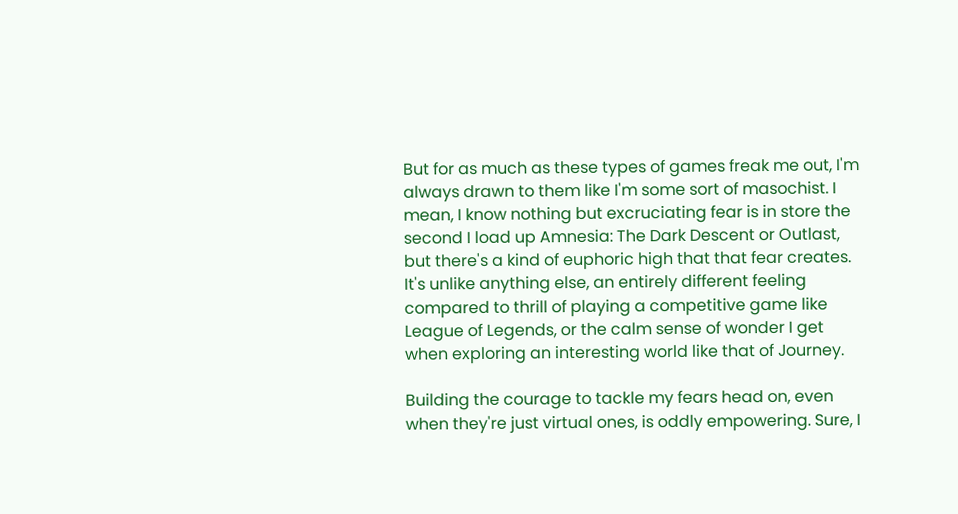But for as much as these types of games freak me out, I'm always drawn to them like I'm some sort of masochist. I mean, I know nothing but excruciating fear is in store the second I load up Amnesia: The Dark Descent or Outlast, but there's a kind of euphoric high that that fear creates. It's unlike anything else, an entirely different feeling compared to thrill of playing a competitive game like League of Legends, or the calm sense of wonder I get when exploring an interesting world like that of Journey.

Building the courage to tackle my fears head on, even when they're just virtual ones, is oddly empowering. Sure, I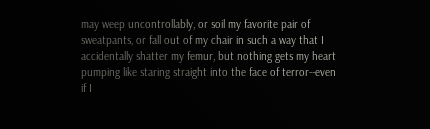may weep uncontrollably, or soil my favorite pair of sweatpants, or fall out of my chair in such a way that I accidentally shatter my femur, but nothing gets my heart pumping like staring straight into the face of terror--even if I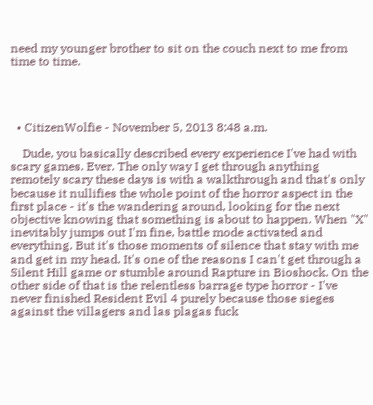need my younger brother to sit on the couch next to me from time to time.




  • CitizenWolfie - November 5, 2013 8:48 a.m.

    Dude, you basically described every experience I've had with scary games. Ever. The only way I get through anything remotely scary these days is with a walkthrough and that's only because it nullifies the whole point of the horror aspect in the first place - it's the wandering around, looking for the next objective knowing that something is about to happen. When "X" inevitably jumps out I'm fine, battle mode activated and everything. But it's those moments of silence that stay with me and get in my head. It's one of the reasons I can't get through a Silent Hill game or stumble around Rapture in Bioshock. On the other side of that is the relentless barrage type horror - I've never finished Resident Evil 4 purely because those sieges against the villagers and las plagas fuck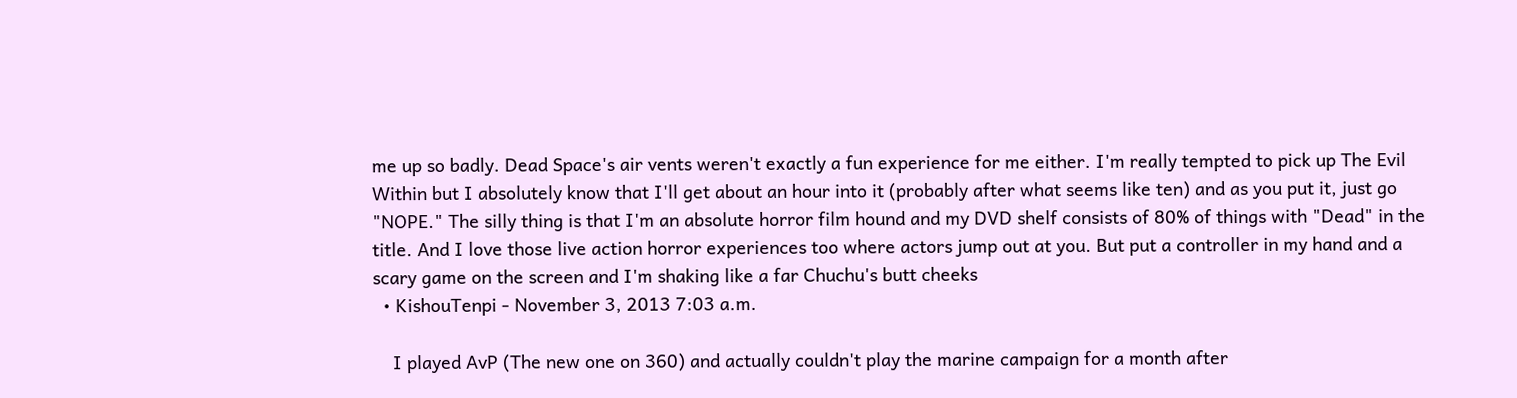me up so badly. Dead Space's air vents weren't exactly a fun experience for me either. I'm really tempted to pick up The Evil Within but I absolutely know that I'll get about an hour into it (probably after what seems like ten) and as you put it, just go "NOPE." The silly thing is that I'm an absolute horror film hound and my DVD shelf consists of 80% of things with "Dead" in the title. And I love those live action horror experiences too where actors jump out at you. But put a controller in my hand and a scary game on the screen and I'm shaking like a far Chuchu's butt cheeks
  • KishouTenpi - November 3, 2013 7:03 a.m.

    I played AvP (The new one on 360) and actually couldn't play the marine campaign for a month after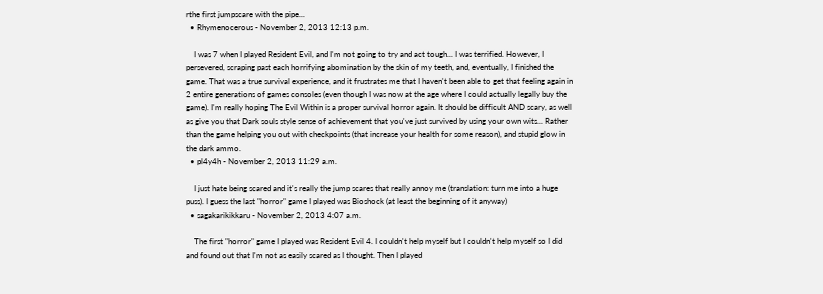rthe first jumpscare with the pipe...
  • Rhymenocerous - November 2, 2013 12:13 p.m.

    I was 7 when I played Resident Evil, and I'm not going to try and act tough... I was terrified. However, I persevered, scraping past each horrifying abomination by the skin of my teeth, and, eventually, I finished the game. That was a true survival experience, and it frustrates me that I haven't been able to get that feeling again in 2 entire generations of games consoles (even though I was now at the age where I could actually legally buy the game). I'm really hoping The Evil Within is a proper survival horror again. It should be difficult AND scary, as well as give you that Dark souls style sense of achievement that you've just survived by using your own wits... Rather than the game helping you out with checkpoints (that increase your health for some reason), and stupid glow in the dark ammo.
  • pl4y4h - November 2, 2013 11:29 a.m.

    I just hate being scared and it's really the jump scares that really annoy me (translation: turn me into a huge puss). I guess the last "horror" game I played was Bioshock (at least the beginning of it anyway)
  • sagakarikikkaru - November 2, 2013 4:07 a.m.

    The first "horror" game I played was Resident Evil 4. I couldn't help myself but I couldn't help myself so I did and found out that I'm not as easily scared as I thought. Then I played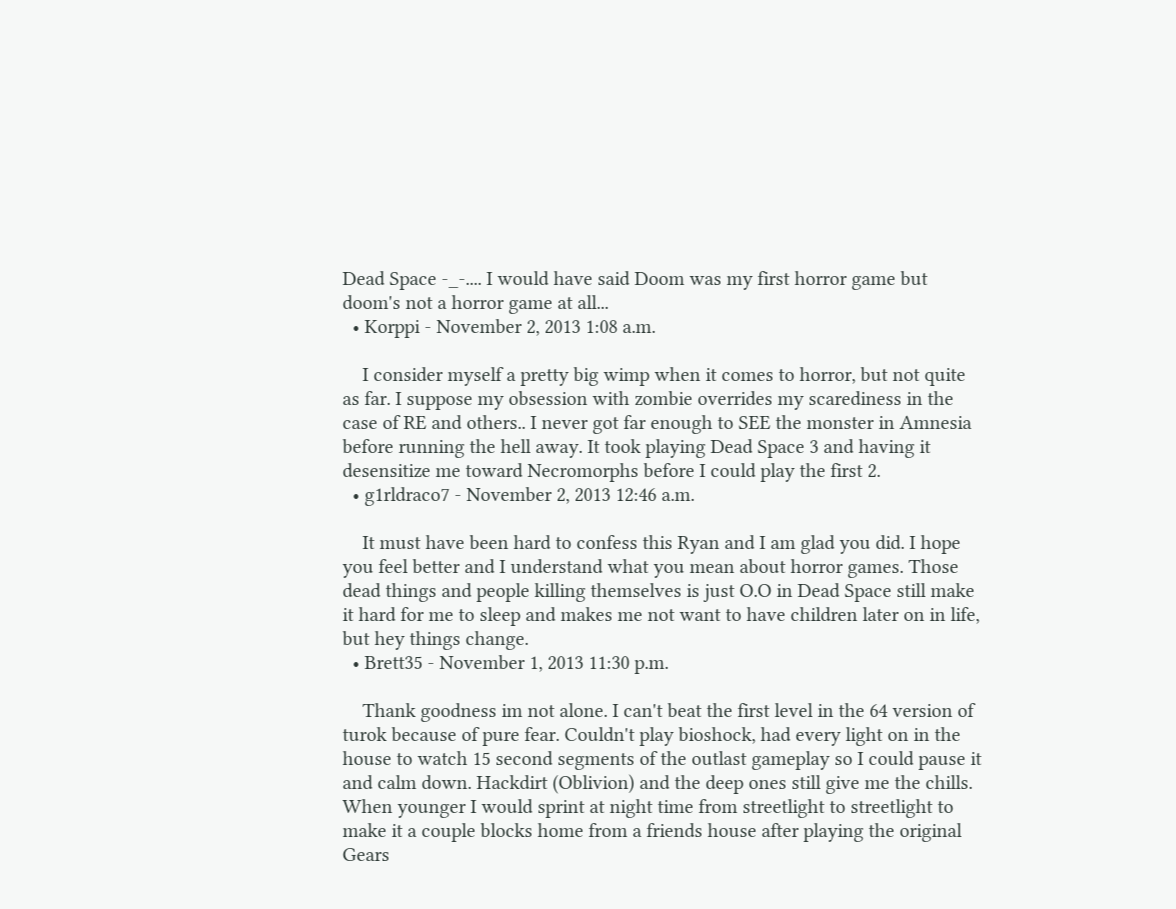Dead Space -_-.... I would have said Doom was my first horror game but doom's not a horror game at all...
  • Korppi - November 2, 2013 1:08 a.m.

    I consider myself a pretty big wimp when it comes to horror, but not quite as far. I suppose my obsession with zombie overrides my scarediness in the case of RE and others.. I never got far enough to SEE the monster in Amnesia before running the hell away. It took playing Dead Space 3 and having it desensitize me toward Necromorphs before I could play the first 2.
  • g1rldraco7 - November 2, 2013 12:46 a.m.

    It must have been hard to confess this Ryan and I am glad you did. I hope you feel better and I understand what you mean about horror games. Those dead things and people killing themselves is just O.O in Dead Space still make it hard for me to sleep and makes me not want to have children later on in life, but hey things change.
  • Brett35 - November 1, 2013 11:30 p.m.

    Thank goodness im not alone. I can't beat the first level in the 64 version of turok because of pure fear. Couldn't play bioshock, had every light on in the house to watch 15 second segments of the outlast gameplay so I could pause it and calm down. Hackdirt (Oblivion) and the deep ones still give me the chills. When younger I would sprint at night time from streetlight to streetlight to make it a couple blocks home from a friends house after playing the original Gears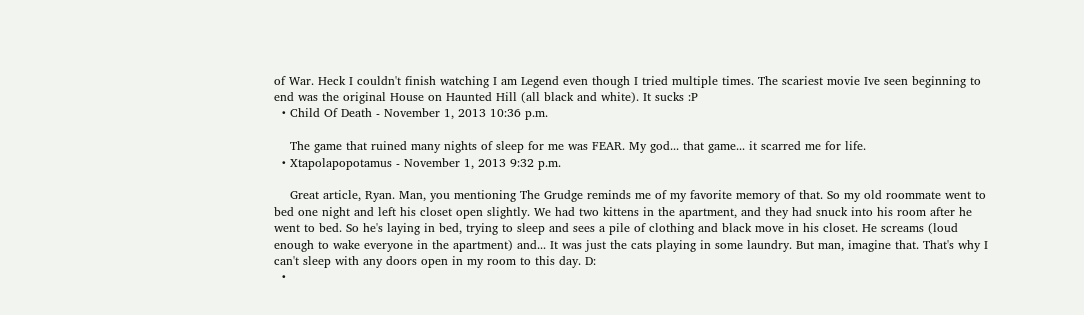of War. Heck I couldn't finish watching I am Legend even though I tried multiple times. The scariest movie Ive seen beginning to end was the original House on Haunted Hill (all black and white). It sucks :P
  • Child Of Death - November 1, 2013 10:36 p.m.

    The game that ruined many nights of sleep for me was FEAR. My god... that game... it scarred me for life.
  • Xtapolapopotamus - November 1, 2013 9:32 p.m.

    Great article, Ryan. Man, you mentioning The Grudge reminds me of my favorite memory of that. So my old roommate went to bed one night and left his closet open slightly. We had two kittens in the apartment, and they had snuck into his room after he went to bed. So he's laying in bed, trying to sleep and sees a pile of clothing and black move in his closet. He screams (loud enough to wake everyone in the apartment) and... It was just the cats playing in some laundry. But man, imagine that. That's why I can't sleep with any doors open in my room to this day. D:
  •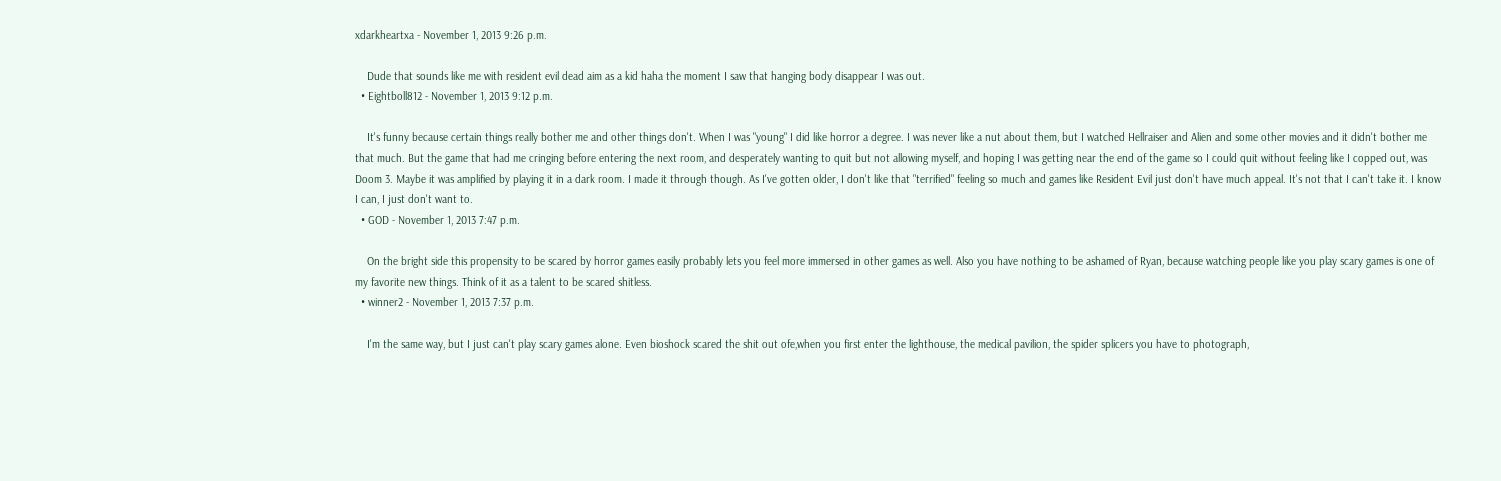xdarkheartxa - November 1, 2013 9:26 p.m.

    Dude that sounds like me with resident evil dead aim as a kid haha the moment I saw that hanging body disappear I was out.
  • Eightboll812 - November 1, 2013 9:12 p.m.

    It's funny because certain things really bother me and other things don't. When I was "young" I did like horror a degree. I was never like a nut about them, but I watched Hellraiser and Alien and some other movies and it didn't bother me that much. But the game that had me cringing before entering the next room, and desperately wanting to quit but not allowing myself, and hoping I was getting near the end of the game so I could quit without feeling like I copped out, was Doom 3. Maybe it was amplified by playing it in a dark room. I made it through though. As I've gotten older, I don't like that "terrified" feeling so much and games like Resident Evil just don't have much appeal. It's not that I can't take it. I know I can, I just don't want to.
  • GOD - November 1, 2013 7:47 p.m.

    On the bright side this propensity to be scared by horror games easily probably lets you feel more immersed in other games as well. Also you have nothing to be ashamed of Ryan, because watching people like you play scary games is one of my favorite new things. Think of it as a talent to be scared shitless.
  • winner2 - November 1, 2013 7:37 p.m.

    I'm the same way, but I just can't play scary games alone. Even bioshock scared the shit out ofe,when you first enter the lighthouse, the medical pavilion, the spider splicers you have to photograph,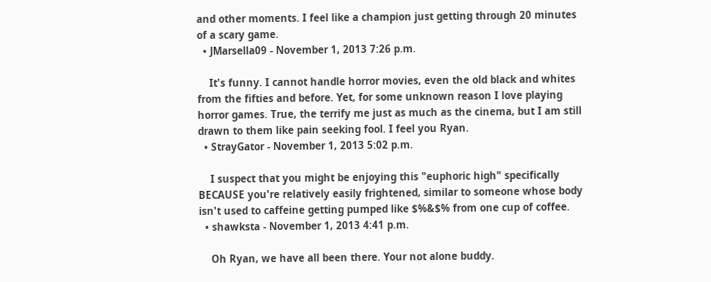and other moments. I feel like a champion just getting through 20 minutes of a scary game.
  • JMarsella09 - November 1, 2013 7:26 p.m.

    It's funny. I cannot handle horror movies, even the old black and whites from the fifties and before. Yet, for some unknown reason I love playing horror games. True, the terrify me just as much as the cinema, but I am still drawn to them like pain seeking fool. I feel you Ryan.
  • StrayGator - November 1, 2013 5:02 p.m.

    I suspect that you might be enjoying this "euphoric high" specifically BECAUSE you're relatively easily frightened, similar to someone whose body isn't used to caffeine getting pumped like $%&$% from one cup of coffee.
  • shawksta - November 1, 2013 4:41 p.m.

    Oh Ryan, we have all been there. Your not alone buddy.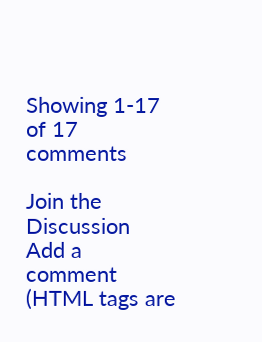Showing 1-17 of 17 comments

Join the Discussion
Add a comment (HTML tags are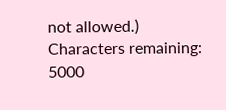not allowed.)
Characters remaining: 5000